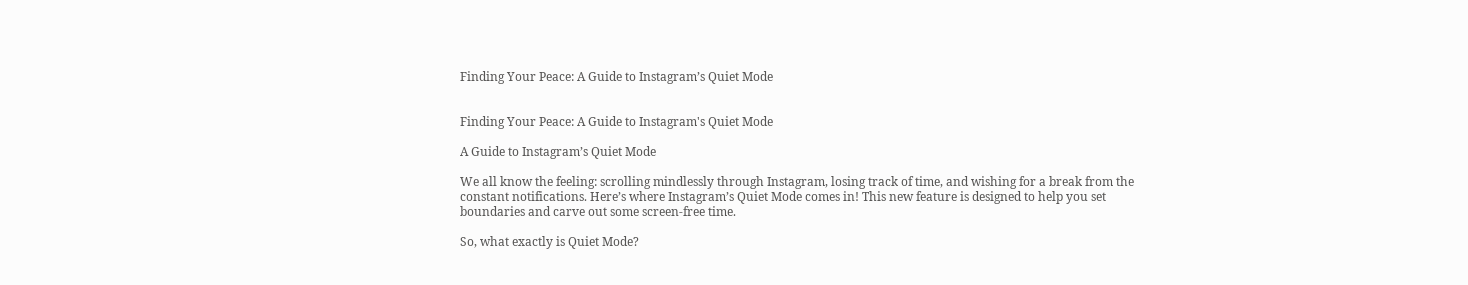Finding Your Peace: A Guide to Instagram’s Quiet Mode


Finding Your Peace: A Guide to Instagram's Quiet Mode

A Guide to Instagram’s Quiet Mode

We all know the feeling: scrolling mindlessly through Instagram, losing track of time, and wishing for a break from the constant notifications. Here’s where Instagram’s Quiet Mode comes in! This new feature is designed to help you set boundaries and carve out some screen-free time.

So, what exactly is Quiet Mode?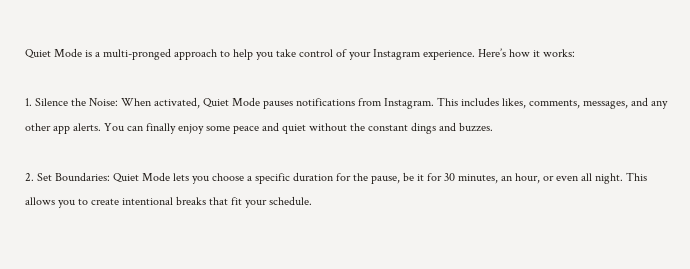Quiet Mode is a multi-pronged approach to help you take control of your Instagram experience. Here’s how it works:

1. Silence the Noise: When activated, Quiet Mode pauses notifications from Instagram. This includes likes, comments, messages, and any other app alerts. You can finally enjoy some peace and quiet without the constant dings and buzzes.

2. Set Boundaries: Quiet Mode lets you choose a specific duration for the pause, be it for 30 minutes, an hour, or even all night. This allows you to create intentional breaks that fit your schedule.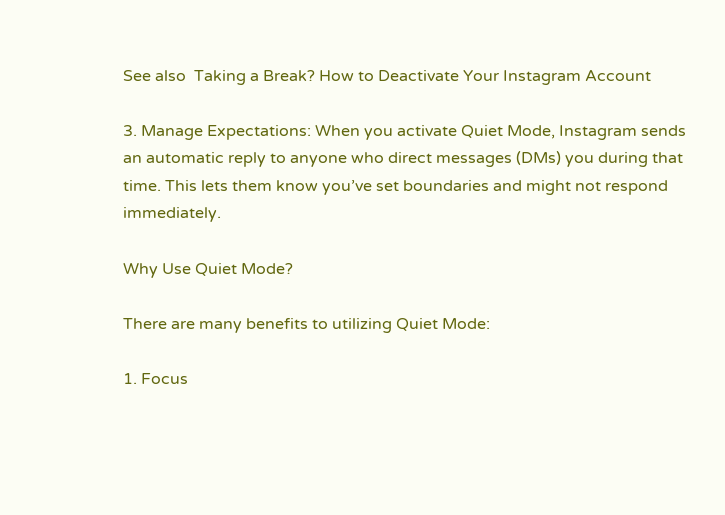See also  Taking a Break? How to Deactivate Your Instagram Account

3. Manage Expectations: When you activate Quiet Mode, Instagram sends an automatic reply to anyone who direct messages (DMs) you during that time. This lets them know you’ve set boundaries and might not respond immediately.

Why Use Quiet Mode?

There are many benefits to utilizing Quiet Mode:

1. Focus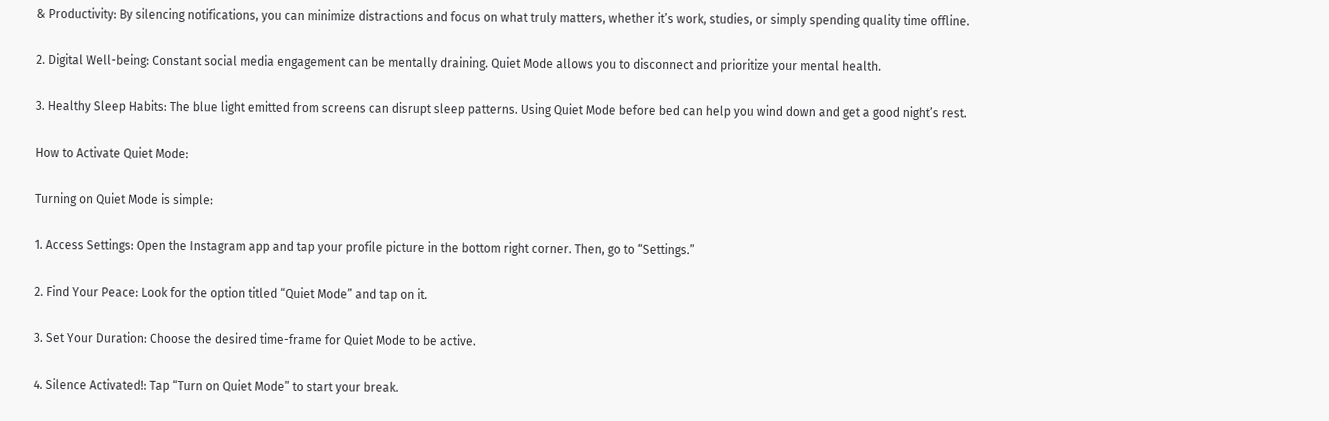& Productivity: By silencing notifications, you can minimize distractions and focus on what truly matters, whether it’s work, studies, or simply spending quality time offline.

2. Digital Well-being: Constant social media engagement can be mentally draining. Quiet Mode allows you to disconnect and prioritize your mental health.

3. Healthy Sleep Habits: The blue light emitted from screens can disrupt sleep patterns. Using Quiet Mode before bed can help you wind down and get a good night’s rest.

How to Activate Quiet Mode:

Turning on Quiet Mode is simple:

1. Access Settings: Open the Instagram app and tap your profile picture in the bottom right corner. Then, go to “Settings.”

2. Find Your Peace: Look for the option titled “Quiet Mode” and tap on it.

3. Set Your Duration: Choose the desired time-frame for Quiet Mode to be active.

4. Silence Activated!: Tap “Turn on Quiet Mode” to start your break.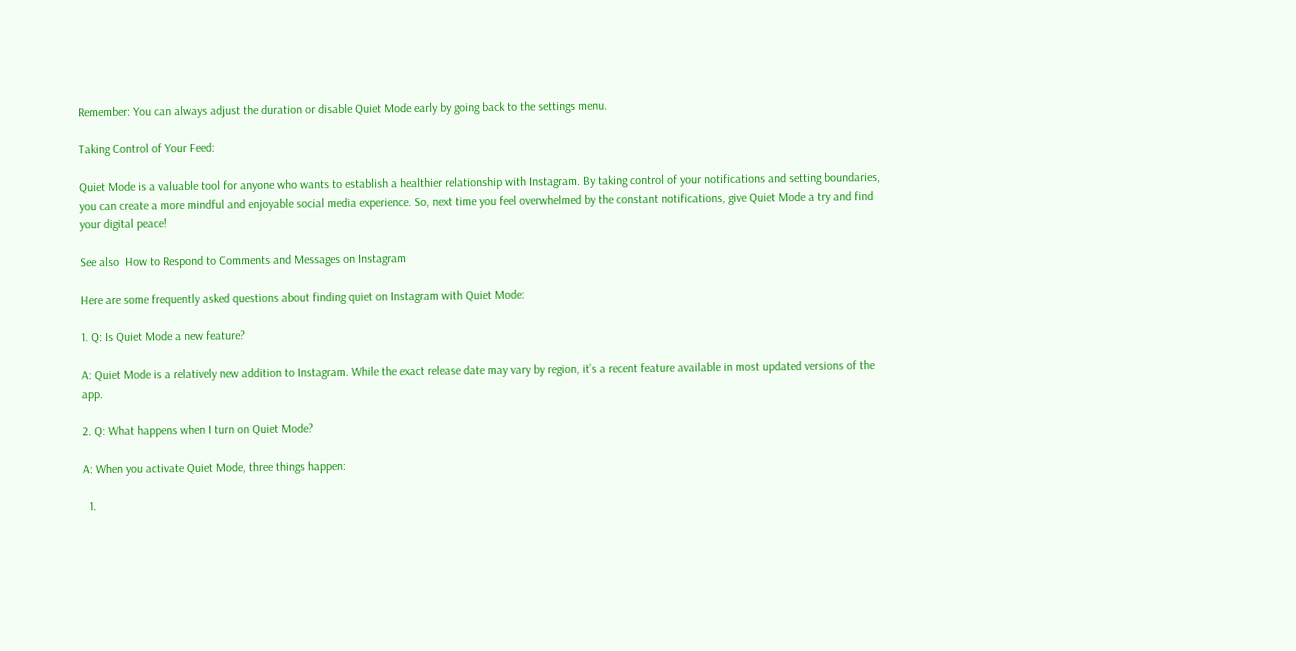Remember: You can always adjust the duration or disable Quiet Mode early by going back to the settings menu.

Taking Control of Your Feed:

Quiet Mode is a valuable tool for anyone who wants to establish a healthier relationship with Instagram. By taking control of your notifications and setting boundaries, you can create a more mindful and enjoyable social media experience. So, next time you feel overwhelmed by the constant notifications, give Quiet Mode a try and find your digital peace!

See also  How to Respond to Comments and Messages on Instagram

Here are some frequently asked questions about finding quiet on Instagram with Quiet Mode:

1. Q: Is Quiet Mode a new feature?

A: Quiet Mode is a relatively new addition to Instagram. While the exact release date may vary by region, it’s a recent feature available in most updated versions of the app.

2. Q: What happens when I turn on Quiet Mode?

A: When you activate Quiet Mode, three things happen:

  1.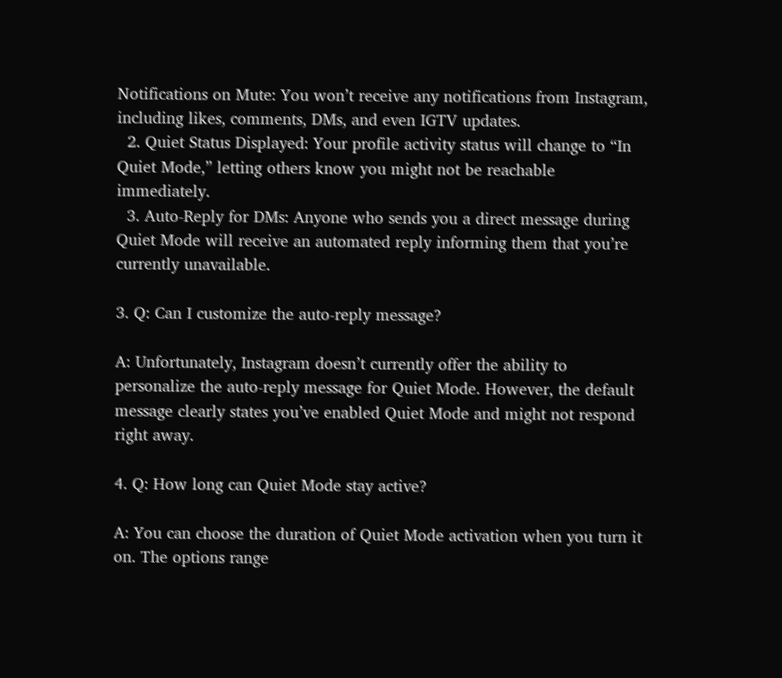Notifications on Mute: You won’t receive any notifications from Instagram, including likes, comments, DMs, and even IGTV updates.
  2. Quiet Status Displayed: Your profile activity status will change to “In Quiet Mode,” letting others know you might not be reachable immediately.
  3. Auto-Reply for DMs: Anyone who sends you a direct message during Quiet Mode will receive an automated reply informing them that you’re currently unavailable.

3. Q: Can I customize the auto-reply message?

A: Unfortunately, Instagram doesn’t currently offer the ability to personalize the auto-reply message for Quiet Mode. However, the default message clearly states you’ve enabled Quiet Mode and might not respond right away.

4. Q: How long can Quiet Mode stay active?

A: You can choose the duration of Quiet Mode activation when you turn it on. The options range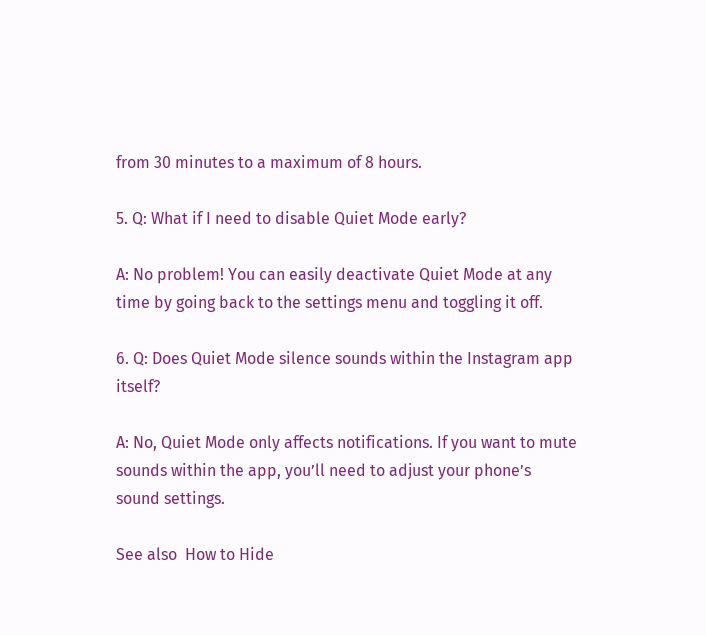from 30 minutes to a maximum of 8 hours.

5. Q: What if I need to disable Quiet Mode early?

A: No problem! You can easily deactivate Quiet Mode at any time by going back to the settings menu and toggling it off.

6. Q: Does Quiet Mode silence sounds within the Instagram app itself?

A: No, Quiet Mode only affects notifications. If you want to mute sounds within the app, you’ll need to adjust your phone’s sound settings.

See also  How to Hide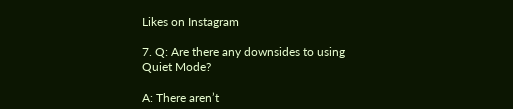Likes on Instagram

7. Q: Are there any downsides to using Quiet Mode?

A: There aren’t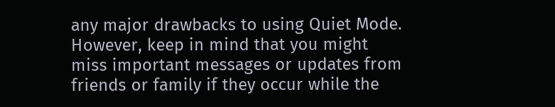any major drawbacks to using Quiet Mode. However, keep in mind that you might miss important messages or updates from friends or family if they occur while the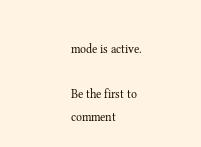mode is active.

Be the first to comment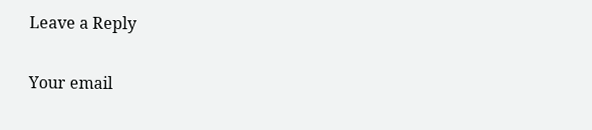Leave a Reply

Your email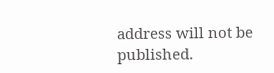address will not be published.